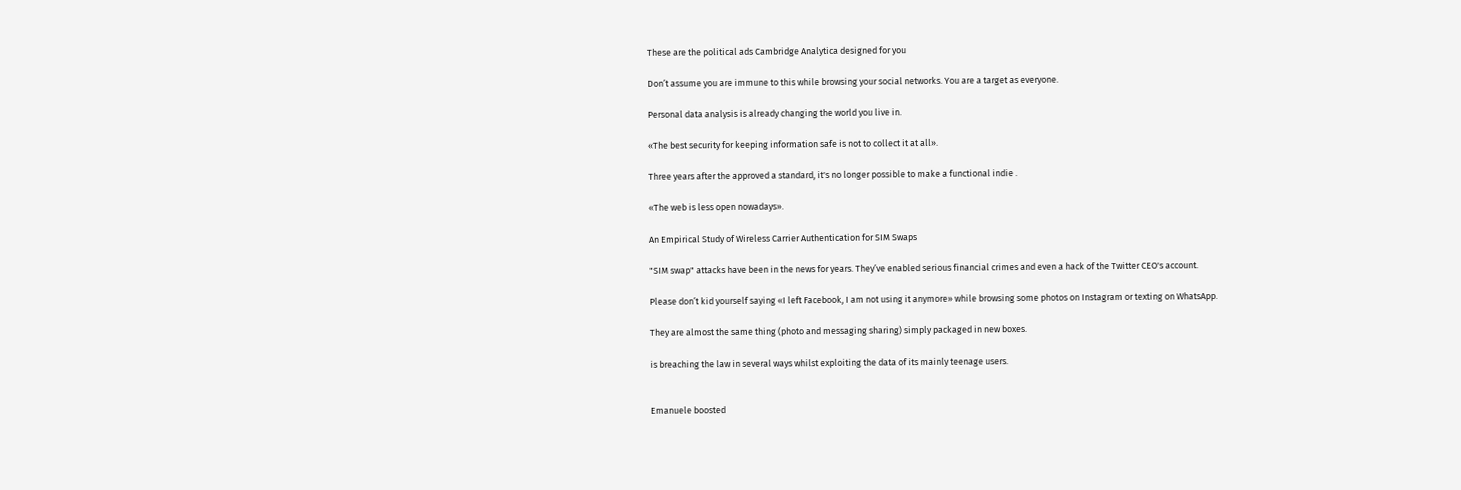These are the political ads Cambridge Analytica designed for you

Don’t assume you are immune to this while browsing your social networks. You are a target as everyone.

Personal data analysis is already changing the world you live in.

«The best security for keeping information safe is not to collect it at all».

Three years after the approved a standard, it's no longer possible to make a functional indie .

«The web is less open nowadays».

An Empirical Study of Wireless Carrier Authentication for SIM Swaps

"SIM swap" attacks have been in the news for years. They’ve enabled serious financial crimes and even a hack of the Twitter CEO's account.

Please don’t kid yourself saying «I left Facebook, I am not using it anymore» while browsing some photos on Instagram or texting on WhatsApp.

They are almost the same thing (photo and messaging sharing) simply packaged in new boxes.

is breaching the law in several ways whilst exploiting the data of its mainly teenage users.


Emanuele boosted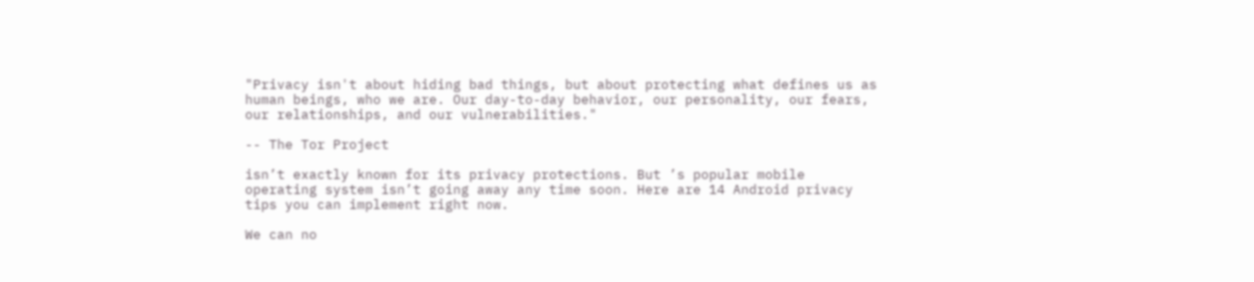"Privacy isn't about hiding bad things, but about protecting what defines us as human beings, who we are. Our day-to-day behavior, our personality, our fears, our relationships, and our vulnerabilities."

-- The Tor Project

isn’t exactly known for its privacy protections. But ’s popular mobile operating system isn’t going away any time soon. Here are 14 Android privacy tips you can implement right now.

We can no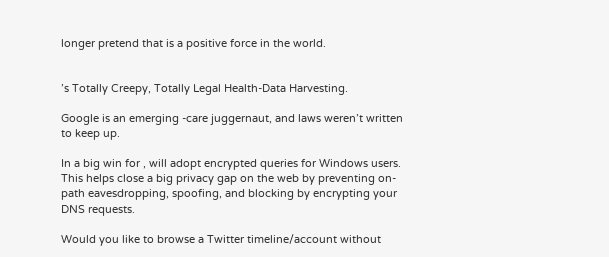longer pretend that is a positive force in the world.


’s Totally Creepy, Totally Legal Health-Data Harvesting.

Google is an emerging -care juggernaut, and laws weren’t written to keep up.

In a big win for , will adopt encrypted queries for Windows users.
This helps close a big privacy gap on the web by preventing on-path eavesdropping, spoofing, and blocking by encrypting your DNS requests.

Would you like to browse a Twitter timeline/account without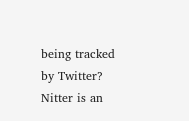being tracked by Twitter?
Nitter is an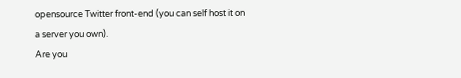opensource Twitter front-end (you can self host it on a server you own).
Are you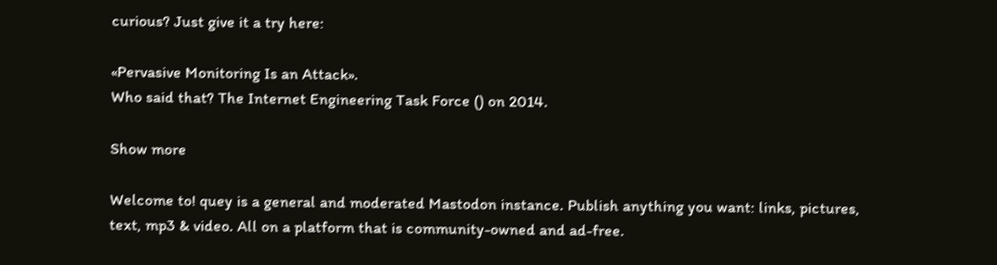curious? Just give it a try here:

«Pervasive Monitoring Is an Attack».
Who said that? The Internet Engineering Task Force () on 2014.

Show more

Welcome to! quey is a general and moderated Mastodon instance. Publish anything you want: links, pictures, text, mp3 & video. All on a platform that is community-owned and ad-free.